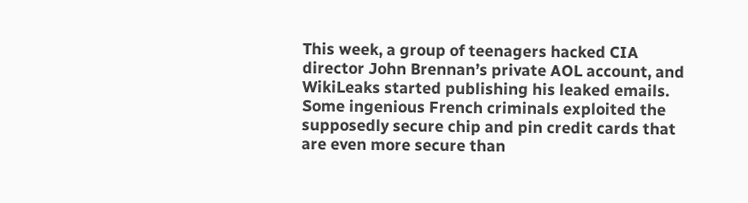This week, a group of teenagers hacked CIA director John Brennan’s private AOL account, and WikiLeaks started publishing his leaked emails. Some ingenious French criminals exploited the supposedly secure chip and pin credit cards that are even more secure than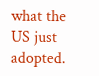what the US just adopted.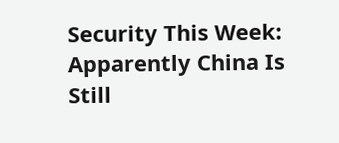Security This Week: Apparently China Is Still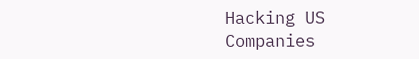Hacking US Companies